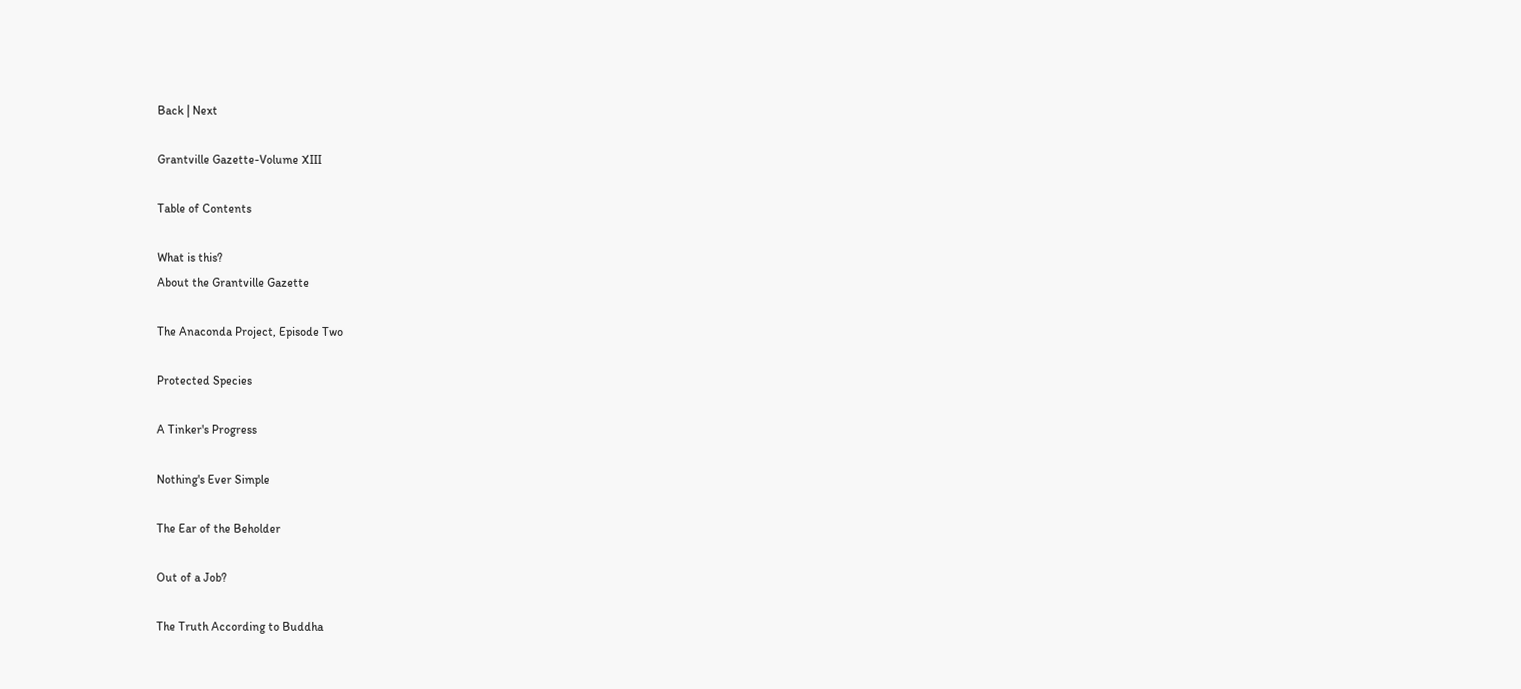Back | Next

Grantville Gazette-Volume XIII

Table of Contents

What is this?
About the Grantville Gazette

The Anaconda Project, Episode Two

Protected Species

A Tinker's Progress

Nothing's Ever Simple

The Ear of the Beholder

Out of a Job?

The Truth According to Buddha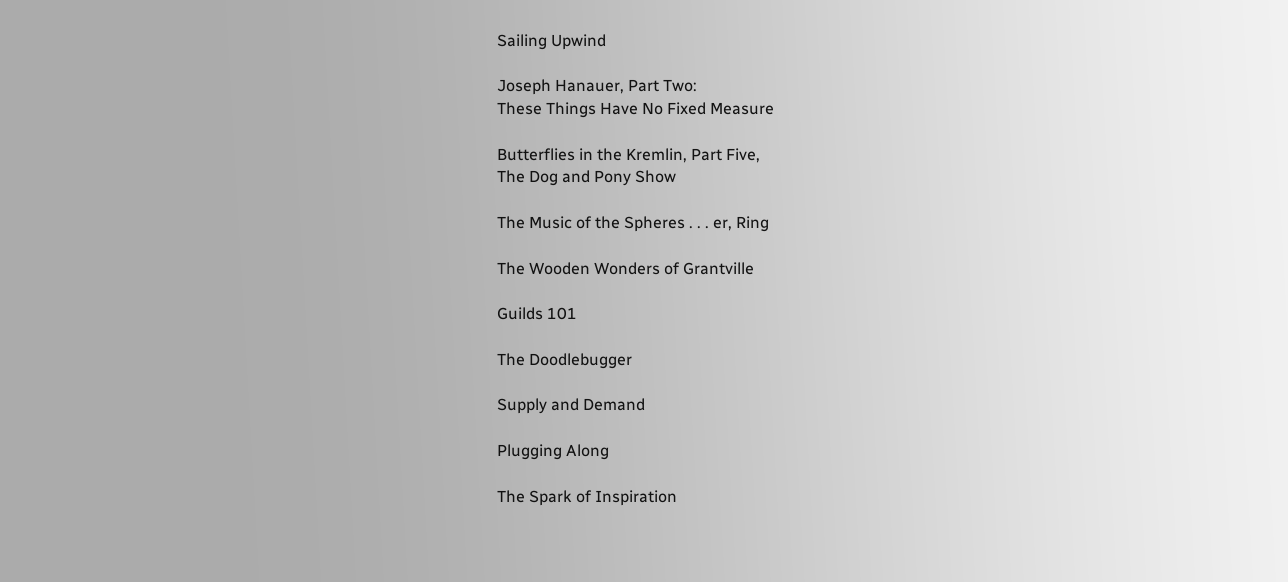Sailing Upwind

Joseph Hanauer, Part Two:
These Things Have No Fixed Measure

Butterflies in the Kremlin, Part Five,
The Dog and Pony Show

The Music of the Spheres . . . er, Ring

The Wooden Wonders of Grantville

Guilds 101

The Doodlebugger

Supply and Demand

Plugging Along

The Spark of Inspiration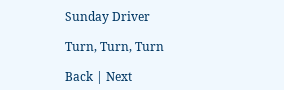Sunday Driver

Turn, Turn, Turn

Back | Next